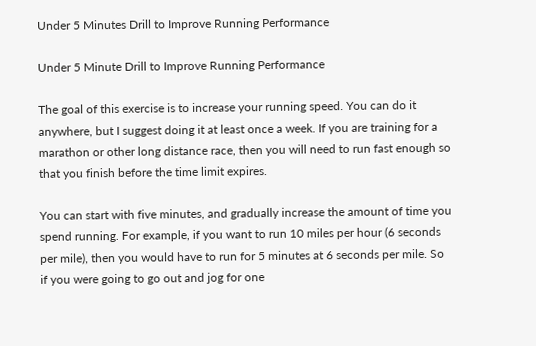Under 5 Minutes Drill to Improve Running Performance

Under 5 Minute Drill to Improve Running Performance

The goal of this exercise is to increase your running speed. You can do it anywhere, but I suggest doing it at least once a week. If you are training for a marathon or other long distance race, then you will need to run fast enough so that you finish before the time limit expires.

You can start with five minutes, and gradually increase the amount of time you spend running. For example, if you want to run 10 miles per hour (6 seconds per mile), then you would have to run for 5 minutes at 6 seconds per mile. So if you were going to go out and jog for one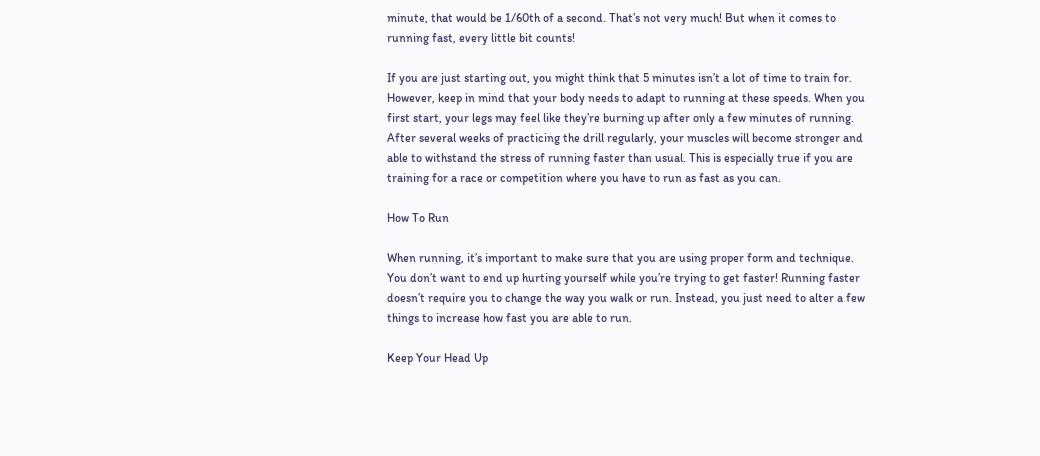minute, that would be 1/60th of a second. That’s not very much! But when it comes to running fast, every little bit counts!

If you are just starting out, you might think that 5 minutes isn’t a lot of time to train for. However, keep in mind that your body needs to adapt to running at these speeds. When you first start, your legs may feel like they’re burning up after only a few minutes of running. After several weeks of practicing the drill regularly, your muscles will become stronger and able to withstand the stress of running faster than usual. This is especially true if you are training for a race or competition where you have to run as fast as you can.

How To Run

When running, it’s important to make sure that you are using proper form and technique. You don’t want to end up hurting yourself while you’re trying to get faster! Running faster doesn’t require you to change the way you walk or run. Instead, you just need to alter a few things to increase how fast you are able to run.

Keep Your Head Up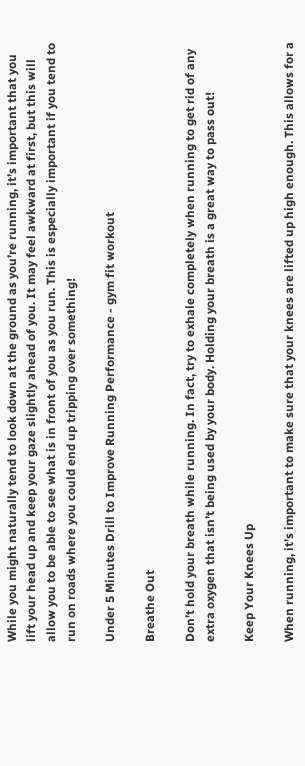While you might naturally tend to look down at the ground as you’re running, it’s important that you lift your head up and keep your gaze slightly ahead of you. It may feel awkward at first, but this will allow you to be able to see what is in front of you as you run. This is especially important if you tend to run on roads where you could end up tripping over something!

Under 5 Minutes Drill to Improve Running Performance - gym fit workout

Breathe Out

Don’t hold your breath while running. In fact, try to exhale completely when running to get rid of any extra oxygen that isn’t being used by your body. Holding your breath is a great way to pass out!

Keep Your Knees Up

When running, it’s important to make sure that your knees are lifted up high enough. This allows for a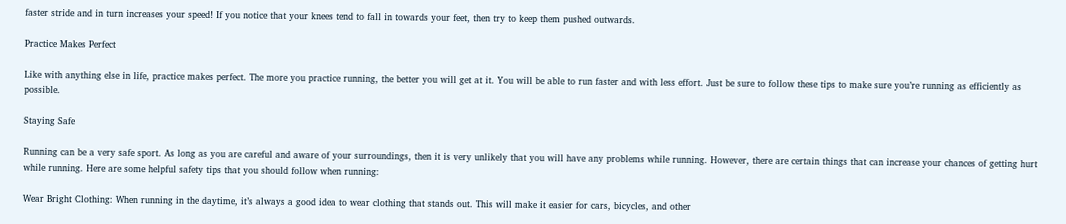faster stride and in turn increases your speed! If you notice that your knees tend to fall in towards your feet, then try to keep them pushed outwards.

Practice Makes Perfect

Like with anything else in life, practice makes perfect. The more you practice running, the better you will get at it. You will be able to run faster and with less effort. Just be sure to follow these tips to make sure you’re running as efficiently as possible.

Staying Safe

Running can be a very safe sport. As long as you are careful and aware of your surroundings, then it is very unlikely that you will have any problems while running. However, there are certain things that can increase your chances of getting hurt while running. Here are some helpful safety tips that you should follow when running:

Wear Bright Clothing: When running in the daytime, it’s always a good idea to wear clothing that stands out. This will make it easier for cars, bicycles, and other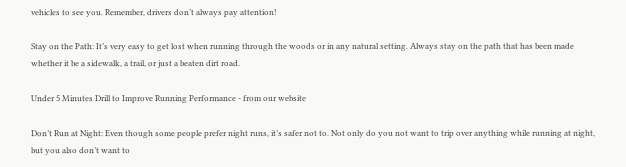vehicles to see you. Remember, drivers don’t always pay attention!

Stay on the Path: It’s very easy to get lost when running through the woods or in any natural setting. Always stay on the path that has been made whether it be a sidewalk, a trail, or just a beaten dirt road.

Under 5 Minutes Drill to Improve Running Performance - from our website

Don’t Run at Night: Even though some people prefer night runs, it’s safer not to. Not only do you not want to trip over anything while running at night, but you also don’t want to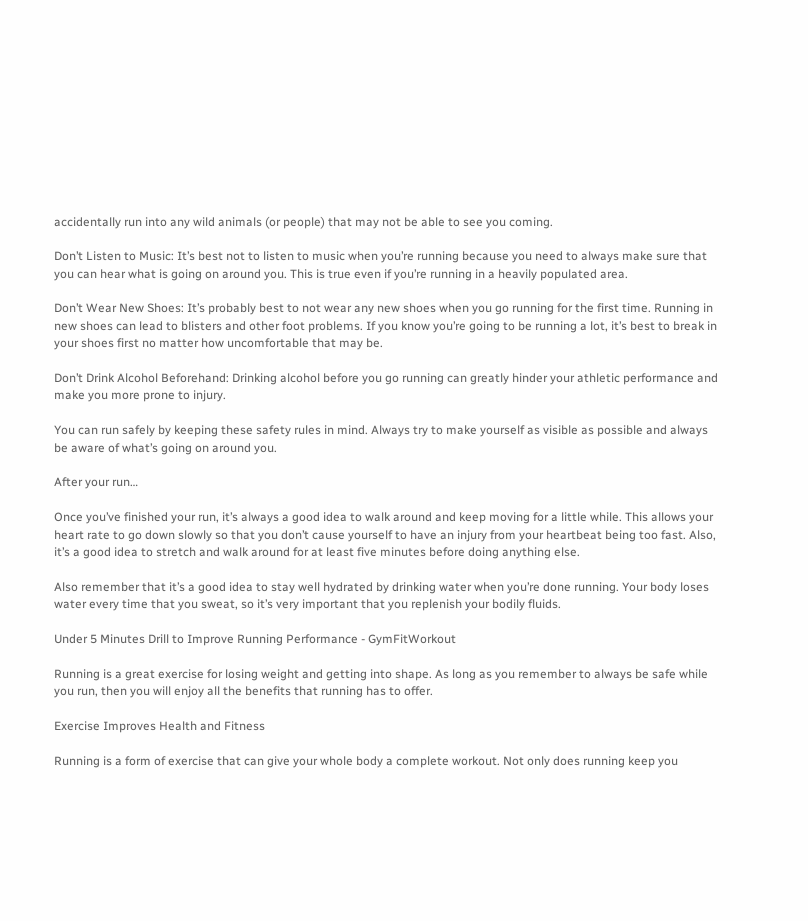accidentally run into any wild animals (or people) that may not be able to see you coming.

Don’t Listen to Music: It’s best not to listen to music when you’re running because you need to always make sure that you can hear what is going on around you. This is true even if you’re running in a heavily populated area.

Don’t Wear New Shoes: It’s probably best to not wear any new shoes when you go running for the first time. Running in new shoes can lead to blisters and other foot problems. If you know you’re going to be running a lot, it’s best to break in your shoes first no matter how uncomfortable that may be.

Don’t Drink Alcohol Beforehand: Drinking alcohol before you go running can greatly hinder your athletic performance and make you more prone to injury.

You can run safely by keeping these safety rules in mind. Always try to make yourself as visible as possible and always be aware of what’s going on around you.

After your run…

Once you’ve finished your run, it’s always a good idea to walk around and keep moving for a little while. This allows your heart rate to go down slowly so that you don’t cause yourself to have an injury from your heartbeat being too fast. Also, it’s a good idea to stretch and walk around for at least five minutes before doing anything else.

Also remember that it’s a good idea to stay well hydrated by drinking water when you’re done running. Your body loses water every time that you sweat, so it’s very important that you replenish your bodily fluids.

Under 5 Minutes Drill to Improve Running Performance - GymFitWorkout

Running is a great exercise for losing weight and getting into shape. As long as you remember to always be safe while you run, then you will enjoy all the benefits that running has to offer.

Exercise Improves Health and Fitness

Running is a form of exercise that can give your whole body a complete workout. Not only does running keep you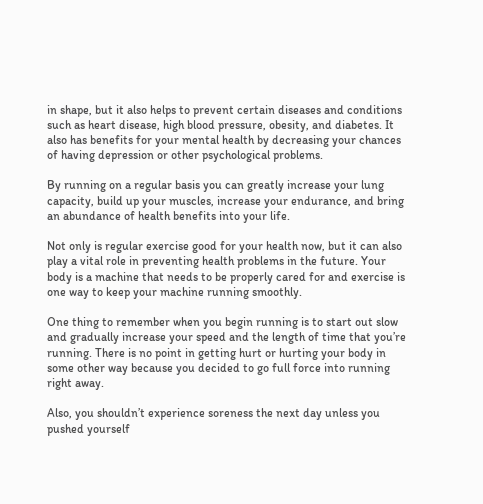in shape, but it also helps to prevent certain diseases and conditions such as heart disease, high blood pressure, obesity, and diabetes. It also has benefits for your mental health by decreasing your chances of having depression or other psychological problems.

By running on a regular basis you can greatly increase your lung capacity, build up your muscles, increase your endurance, and bring an abundance of health benefits into your life.

Not only is regular exercise good for your health now, but it can also play a vital role in preventing health problems in the future. Your body is a machine that needs to be properly cared for and exercise is one way to keep your machine running smoothly.

One thing to remember when you begin running is to start out slow and gradually increase your speed and the length of time that you’re running. There is no point in getting hurt or hurting your body in some other way because you decided to go full force into running right away.

Also, you shouldn’t experience soreness the next day unless you pushed yourself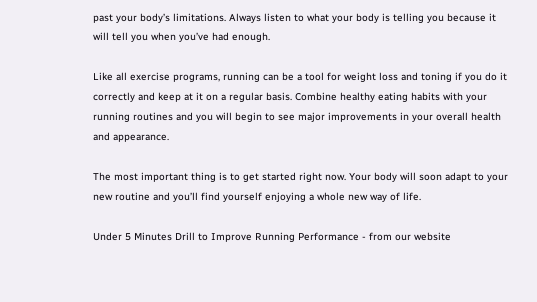past your body’s limitations. Always listen to what your body is telling you because it will tell you when you’ve had enough.

Like all exercise programs, running can be a tool for weight loss and toning if you do it correctly and keep at it on a regular basis. Combine healthy eating habits with your running routines and you will begin to see major improvements in your overall health and appearance.

The most important thing is to get started right now. Your body will soon adapt to your new routine and you’ll find yourself enjoying a whole new way of life.

Under 5 Minutes Drill to Improve Running Performance - from our website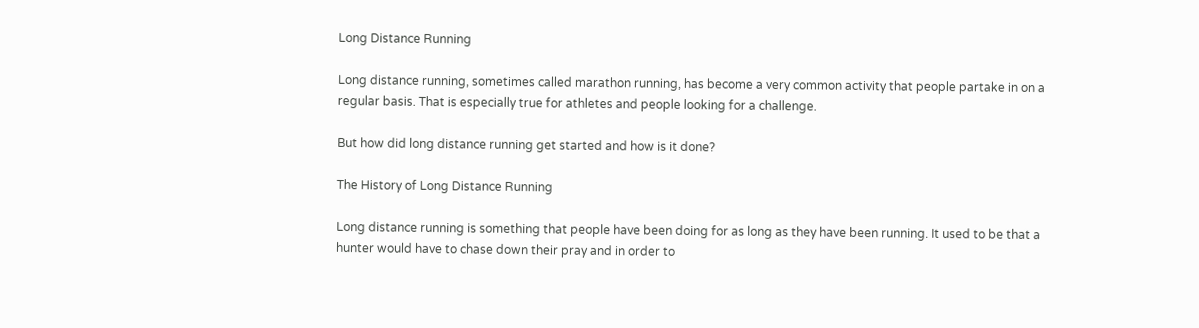Long Distance Running

Long distance running, sometimes called marathon running, has become a very common activity that people partake in on a regular basis. That is especially true for athletes and people looking for a challenge.

But how did long distance running get started and how is it done?

The History of Long Distance Running

Long distance running is something that people have been doing for as long as they have been running. It used to be that a hunter would have to chase down their pray and in order to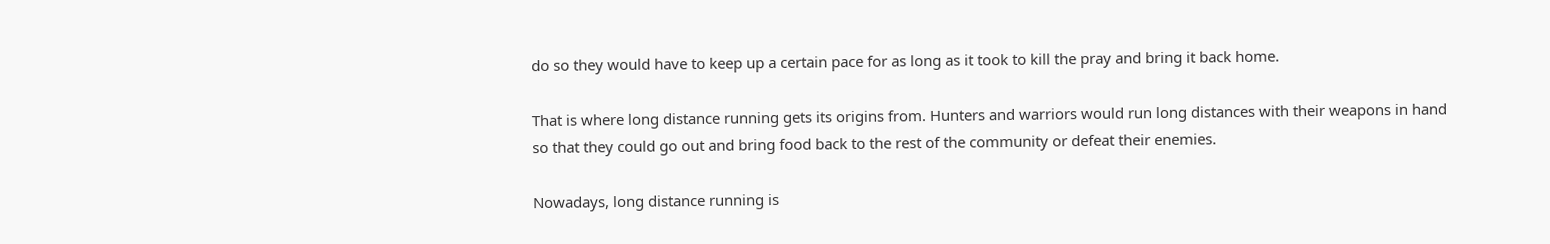do so they would have to keep up a certain pace for as long as it took to kill the pray and bring it back home.

That is where long distance running gets its origins from. Hunters and warriors would run long distances with their weapons in hand so that they could go out and bring food back to the rest of the community or defeat their enemies.

Nowadays, long distance running is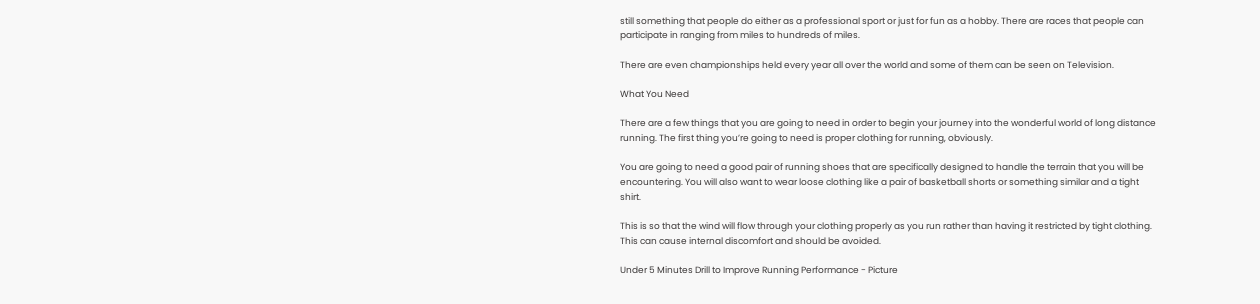still something that people do either as a professional sport or just for fun as a hobby. There are races that people can participate in ranging from miles to hundreds of miles.

There are even championships held every year all over the world and some of them can be seen on Television.

What You Need

There are a few things that you are going to need in order to begin your journey into the wonderful world of long distance running. The first thing you’re going to need is proper clothing for running, obviously.

You are going to need a good pair of running shoes that are specifically designed to handle the terrain that you will be encountering. You will also want to wear loose clothing like a pair of basketball shorts or something similar and a tight shirt.

This is so that the wind will flow through your clothing properly as you run rather than having it restricted by tight clothing. This can cause internal discomfort and should be avoided.

Under 5 Minutes Drill to Improve Running Performance - Picture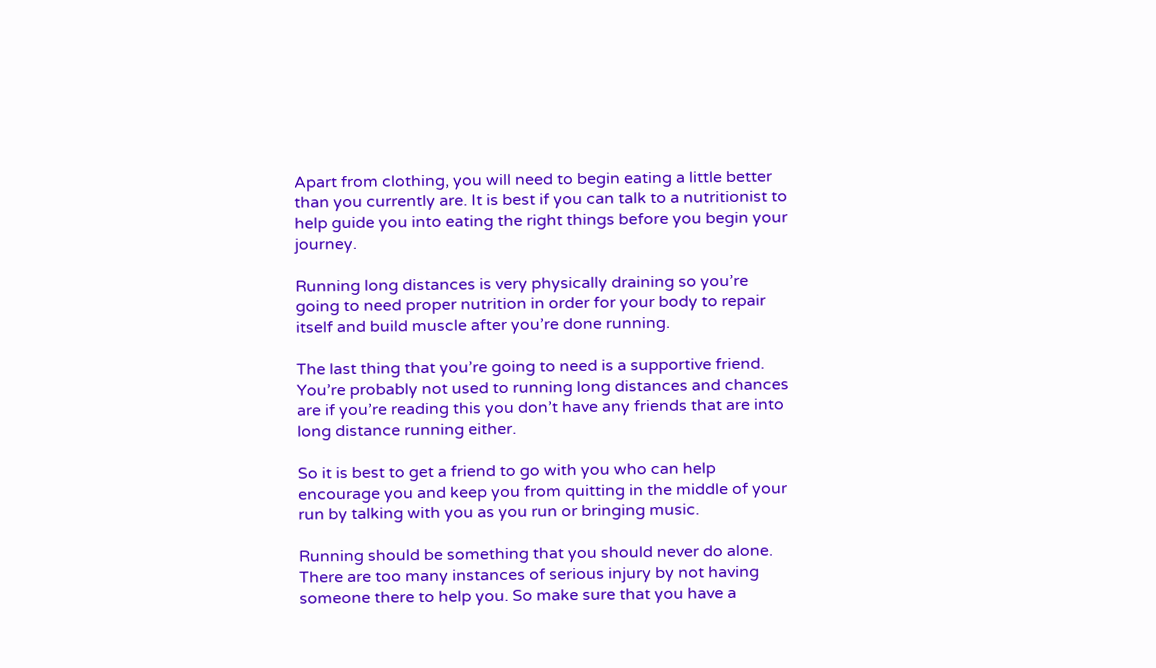Apart from clothing, you will need to begin eating a little better than you currently are. It is best if you can talk to a nutritionist to help guide you into eating the right things before you begin your journey.

Running long distances is very physically draining so you’re going to need proper nutrition in order for your body to repair itself and build muscle after you’re done running.

The last thing that you’re going to need is a supportive friend. You’re probably not used to running long distances and chances are if you’re reading this you don’t have any friends that are into long distance running either.

So it is best to get a friend to go with you who can help encourage you and keep you from quitting in the middle of your run by talking with you as you run or bringing music.

Running should be something that you should never do alone. There are too many instances of serious injury by not having someone there to help you. So make sure that you have a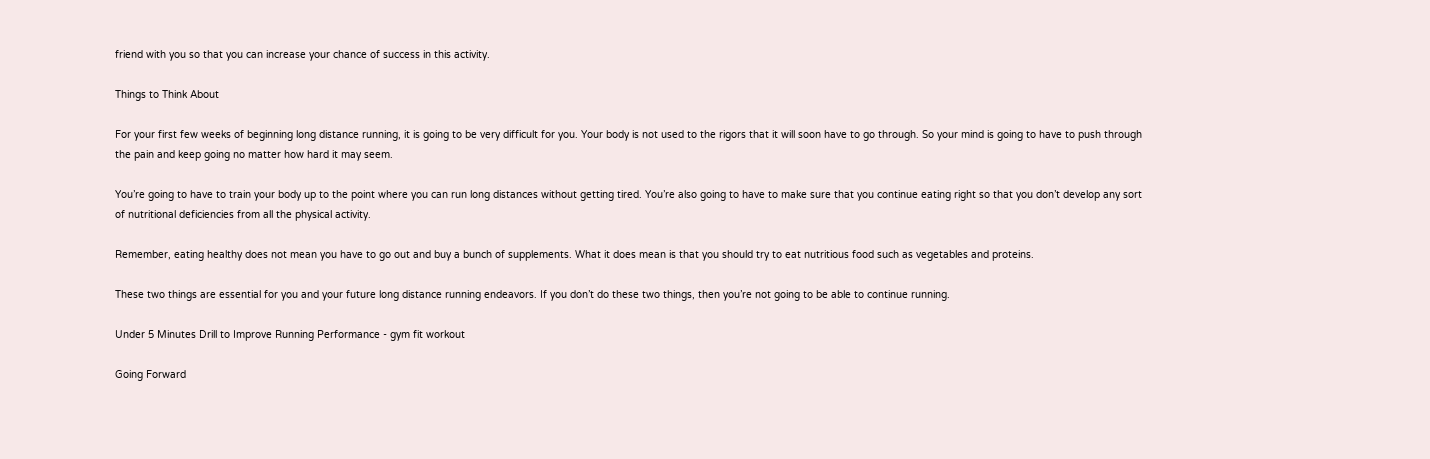friend with you so that you can increase your chance of success in this activity.

Things to Think About

For your first few weeks of beginning long distance running, it is going to be very difficult for you. Your body is not used to the rigors that it will soon have to go through. So your mind is going to have to push through the pain and keep going no matter how hard it may seem.

You’re going to have to train your body up to the point where you can run long distances without getting tired. You’re also going to have to make sure that you continue eating right so that you don’t develop any sort of nutritional deficiencies from all the physical activity.

Remember, eating healthy does not mean you have to go out and buy a bunch of supplements. What it does mean is that you should try to eat nutritious food such as vegetables and proteins.

These two things are essential for you and your future long distance running endeavors. If you don’t do these two things, then you’re not going to be able to continue running.

Under 5 Minutes Drill to Improve Running Performance - gym fit workout

Going Forward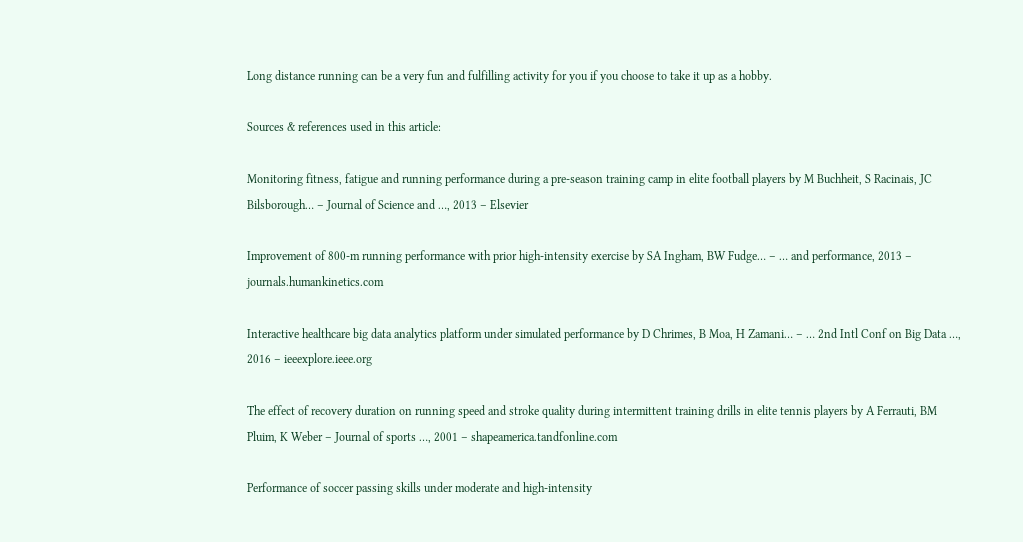Long distance running can be a very fun and fulfilling activity for you if you choose to take it up as a hobby.

Sources & references used in this article:

Monitoring fitness, fatigue and running performance during a pre-season training camp in elite football players by M Buchheit, S Racinais, JC Bilsborough… – Journal of Science and …, 2013 – Elsevier

Improvement of 800-m running performance with prior high-intensity exercise by SA Ingham, BW Fudge… – … and performance, 2013 – journals.humankinetics.com

Interactive healthcare big data analytics platform under simulated performance by D Chrimes, B Moa, H Zamani… – … 2nd Intl Conf on Big Data …, 2016 – ieeexplore.ieee.org

The effect of recovery duration on running speed and stroke quality during intermittent training drills in elite tennis players by A Ferrauti, BM Pluim, K Weber – Journal of sports …, 2001 – shapeamerica.tandfonline.com

Performance of soccer passing skills under moderate and high-intensity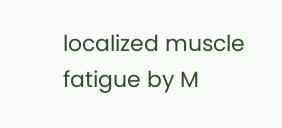localized muscle fatigue by M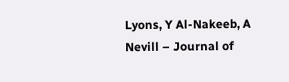Lyons, Y Al-Nakeeb, A Nevill – Journal of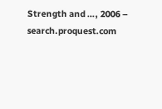Strength and …, 2006 – search.proquest.com